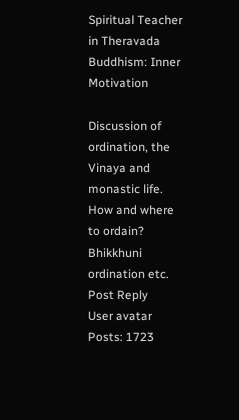Spiritual Teacher in Theravada Buddhism: Inner Motivation

Discussion of ordination, the Vinaya and monastic life. How and where to ordain? Bhikkhuni ordination etc.
Post Reply
User avatar
Posts: 1723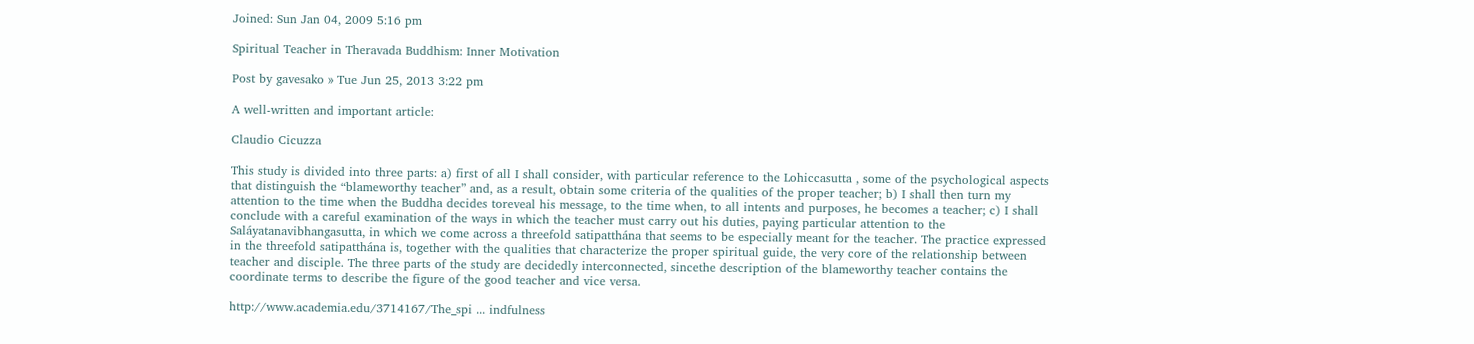Joined: Sun Jan 04, 2009 5:16 pm

Spiritual Teacher in Theravada Buddhism: Inner Motivation

Post by gavesako » Tue Jun 25, 2013 3:22 pm

A well-written and important article:

Claudio Cicuzza

This study is divided into three parts: a) first of all I shall consider, with particular reference to the Lohiccasutta , some of the psychological aspects that distinguish the “blameworthy teacher” and, as a result, obtain some criteria of the qualities of the proper teacher; b) I shall then turn my attention to the time when the Buddha decides toreveal his message, to the time when, to all intents and purposes, he becomes a teacher; c) I shall conclude with a careful examination of the ways in which the teacher must carry out his duties, paying particular attention to the Saláyatanavibhangasutta, in which we come across a threefold satipatthána that seems to be especially meant for the teacher. The practice expressed in the threefold satipatthána is, together with the qualities that characterize the proper spiritual guide, the very core of the relationship between teacher and disciple. The three parts of the study are decidedly interconnected, sincethe description of the blameworthy teacher contains the coordinate terms to describe the figure of the good teacher and vice versa.

http://www.academia.edu/3714167/The_spi ... indfulness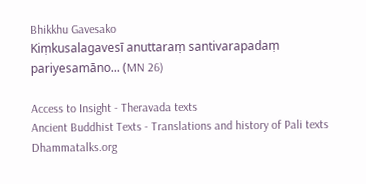Bhikkhu Gavesako
Kiṃkusalagavesī anuttaraṃ santivarapadaṃ pariyesamāno... (MN 26)

Access to Insight - Theravada texts
Ancient Buddhist Texts - Translations and history of Pali texts
Dhammatalks.org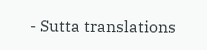- Sutta translations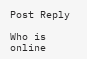Post Reply

Who is online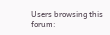Users browsing this forum: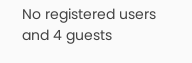No registered users and 4 guests